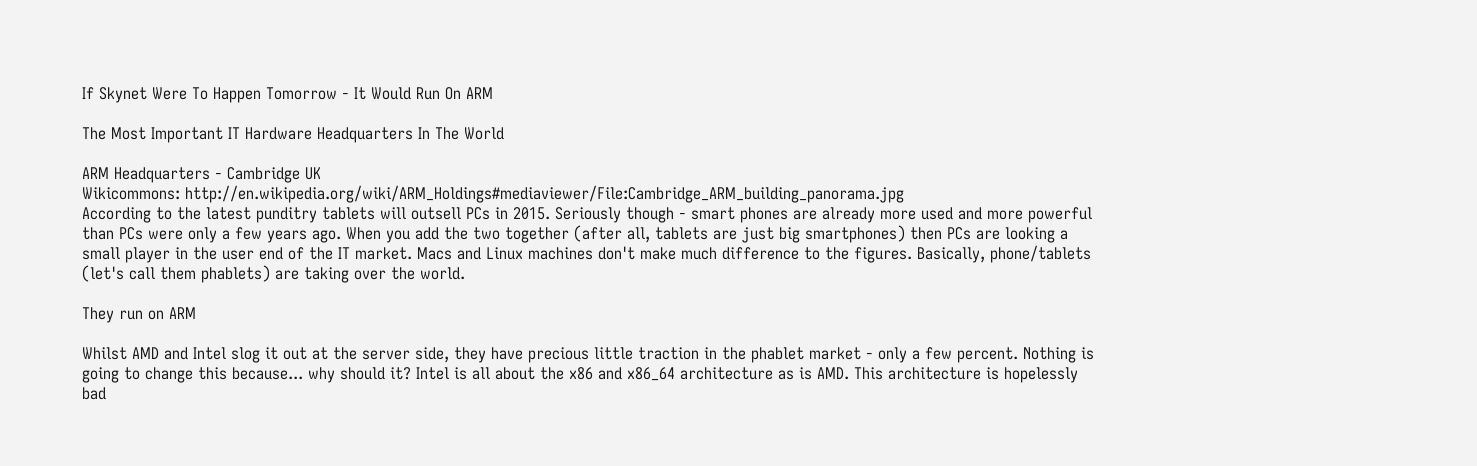If Skynet Were To Happen Tomorrow - It Would Run On ARM

The Most Important IT Hardware Headquarters In The World

ARM Headquarters - Cambridge UK
Wikicommons: http://en.wikipedia.org/wiki/ARM_Holdings#mediaviewer/File:Cambridge_ARM_building_panorama.jpg
According to the latest punditry tablets will outsell PCs in 2015. Seriously though - smart phones are already more used and more powerful than PCs were only a few years ago. When you add the two together (after all, tablets are just big smartphones) then PCs are looking a small player in the user end of the IT market. Macs and Linux machines don't make much difference to the figures. Basically, phone/tablets (let's call them phablets) are taking over the world.

They run on ARM

Whilst AMD and Intel slog it out at the server side, they have precious little traction in the phablet market - only a few percent. Nothing is going to change this because... why should it? Intel is all about the x86 and x86_64 architecture as is AMD. This architecture is hopelessly bad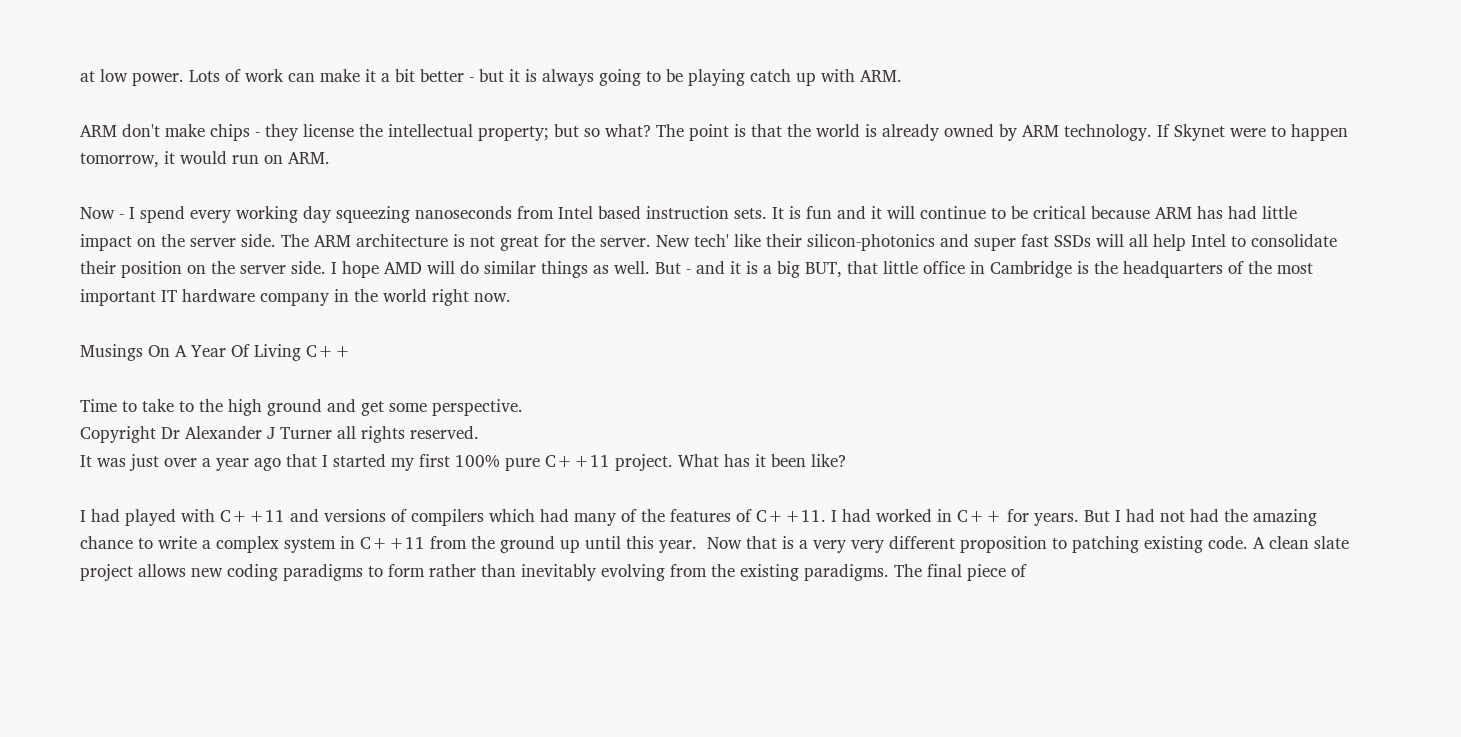at low power. Lots of work can make it a bit better - but it is always going to be playing catch up with ARM.

ARM don't make chips - they license the intellectual property; but so what? The point is that the world is already owned by ARM technology. If Skynet were to happen tomorrow, it would run on ARM.

Now - I spend every working day squeezing nanoseconds from Intel based instruction sets. It is fun and it will continue to be critical because ARM has had little impact on the server side. The ARM architecture is not great for the server. New tech' like their silicon-photonics and super fast SSDs will all help Intel to consolidate their position on the server side. I hope AMD will do similar things as well. But - and it is a big BUT, that little office in Cambridge is the headquarters of the most important IT hardware company in the world right now.

Musings On A Year Of Living C++

Time to take to the high ground and get some perspective.
Copyright Dr Alexander J Turner all rights reserved.
It was just over a year ago that I started my first 100% pure C++11 project. What has it been like?

I had played with C++11 and versions of compilers which had many of the features of C++11. I had worked in C++ for years. But I had not had the amazing chance to write a complex system in C++11 from the ground up until this year.  Now that is a very very different proposition to patching existing code. A clean slate project allows new coding paradigms to form rather than inevitably evolving from the existing paradigms. The final piece of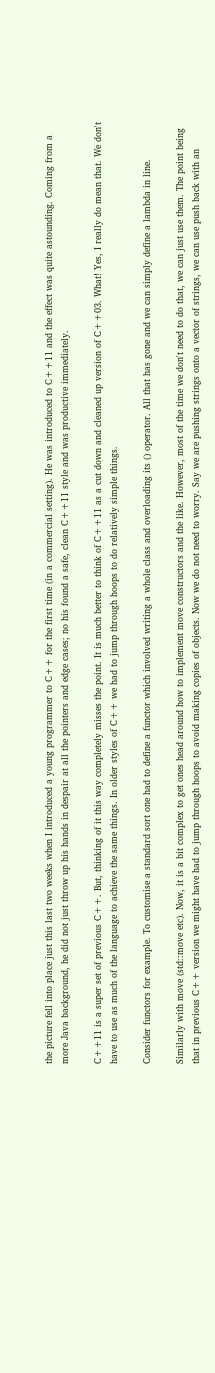the picture fell into place just this last two weeks when I introduced a young programmer to C++ for the first time (in a commercial setting). He was introduced to C++11 and the effect was quite astounding. Coming from a more Java background, he did not just throw up his hands in despair at all the pointers and edge cases; no his found a safe, clean C++11 style and was productive immediately.

C++11 is a super set of previous C++. But, thinking of it this way completely misses the point. It is much better to think of C++11 as a cut down and cleaned up version of C++03. What! Yes, I really do mean that. We don't have to use as much of the language to achieve the same things. In older styles of C++ we had to jump through hoops to do relatively simple things.

Consider functors for example. To customise a standard sort one had to define a functor which involved writing a whole class and overloading its () operator. All that has gone and we can simply define a lambda in line.

Similarly with move (std::move etc). Now, it is a bit complex to get ones head around how to implement move constructors and the like. However, most of the time we don't need to do that, we can just use them. The point being that in previous C++ version we might have had to jump through hoops to avoid making copies of objects. Now we do not need to worry. Say we are pushing strings onto a vector of strings, we can use push back with an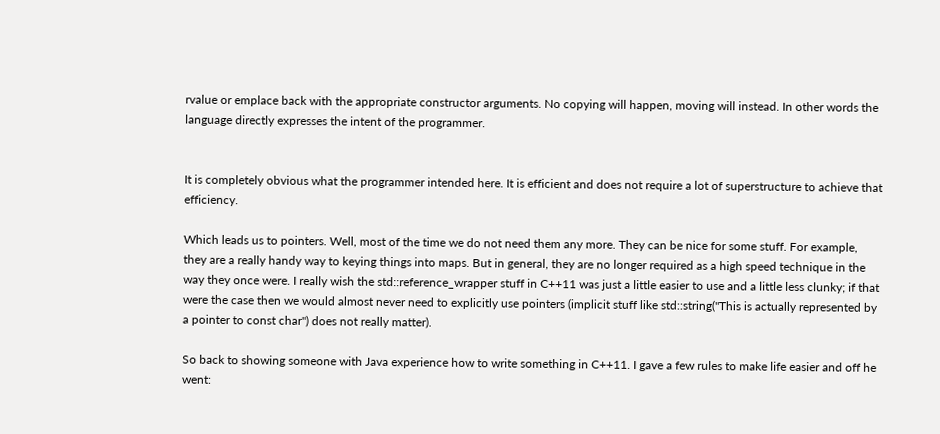rvalue or emplace back with the appropriate constructor arguments. No copying will happen, moving will instead. In other words the language directly expresses the intent of the programmer.


It is completely obvious what the programmer intended here. It is efficient and does not require a lot of superstructure to achieve that efficiency.

Which leads us to pointers. Well, most of the time we do not need them any more. They can be nice for some stuff. For example, they are a really handy way to keying things into maps. But in general, they are no longer required as a high speed technique in the way they once were. I really wish the std::reference_wrapper stuff in C++11 was just a little easier to use and a little less clunky; if that were the case then we would almost never need to explicitly use pointers (implicit stuff like std::string("This is actually represented by a pointer to const char") does not really matter).

So back to showing someone with Java experience how to write something in C++11. I gave a few rules to make life easier and off he went: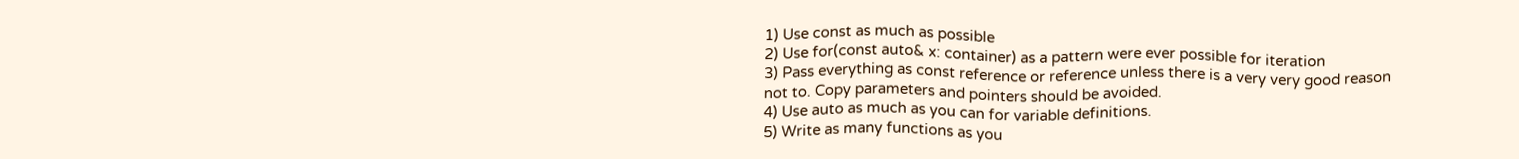1) Use const as much as possible
2) Use for(const auto& x: container) as a pattern were ever possible for iteration
3) Pass everything as const reference or reference unless there is a very very good reason not to. Copy parameters and pointers should be avoided.
4) Use auto as much as you can for variable definitions.
5) Write as many functions as you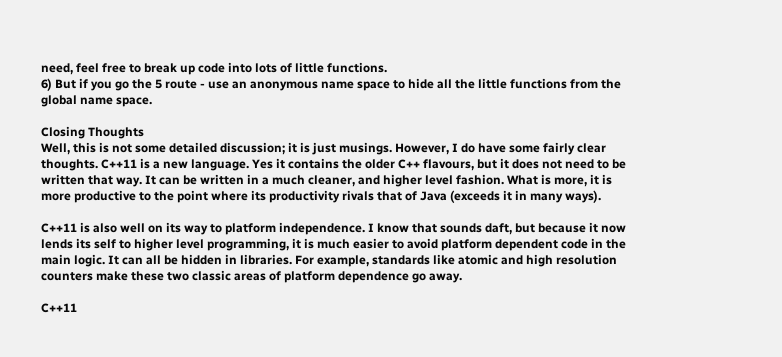need, feel free to break up code into lots of little functions.
6) But if you go the 5 route - use an anonymous name space to hide all the little functions from the global name space.

Closing Thoughts
Well, this is not some detailed discussion; it is just musings. However, I do have some fairly clear thoughts. C++11 is a new language. Yes it contains the older C++ flavours, but it does not need to be written that way. It can be written in a much cleaner, and higher level fashion. What is more, it is more productive to the point where its productivity rivals that of Java (exceeds it in many ways).

C++11 is also well on its way to platform independence. I know that sounds daft, but because it now lends its self to higher level programming, it is much easier to avoid platform dependent code in the main logic. It can all be hidden in libraries. For example, standards like atomic and high resolution counters make these two classic areas of platform dependence go away.

C++11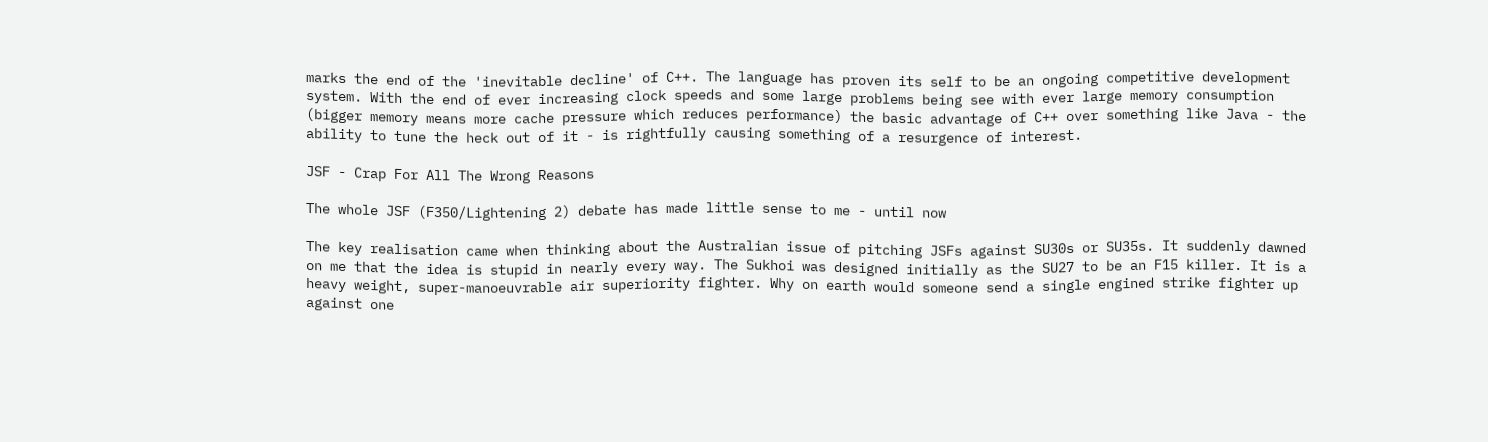marks the end of the 'inevitable decline' of C++. The language has proven its self to be an ongoing competitive development system. With the end of ever increasing clock speeds and some large problems being see with ever large memory consumption (bigger memory means more cache pressure which reduces performance) the basic advantage of C++ over something like Java - the ability to tune the heck out of it - is rightfully causing something of a resurgence of interest.

JSF - Crap For All The Wrong Reasons

The whole JSF (F350/Lightening 2) debate has made little sense to me - until now

The key realisation came when thinking about the Australian issue of pitching JSFs against SU30s or SU35s. It suddenly dawned on me that the idea is stupid in nearly every way. The Sukhoi was designed initially as the SU27 to be an F15 killer. It is a heavy weight, super-manoeuvrable air superiority fighter. Why on earth would someone send a single engined strike fighter up against one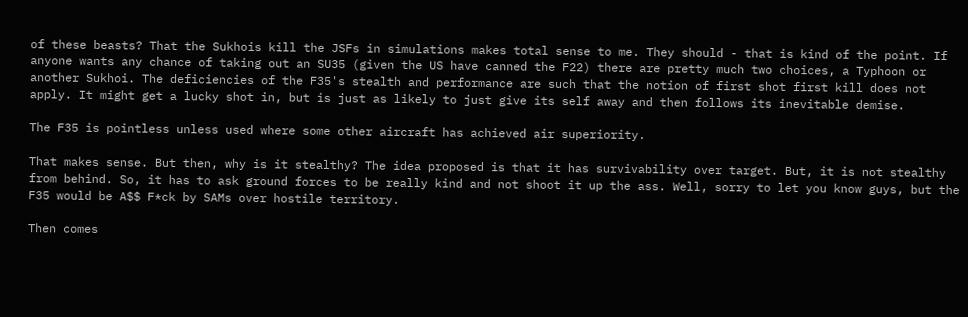of these beasts? That the Sukhois kill the JSFs in simulations makes total sense to me. They should - that is kind of the point. If anyone wants any chance of taking out an SU35 (given the US have canned the F22) there are pretty much two choices, a Typhoon or another Sukhoi. The deficiencies of the F35's stealth and performance are such that the notion of first shot first kill does not apply. It might get a lucky shot in, but is just as likely to just give its self away and then follows its inevitable demise.

The F35 is pointless unless used where some other aircraft has achieved air superiority.

That makes sense. But then, why is it stealthy? The idea proposed is that it has survivability over target. But, it is not stealthy from behind. So, it has to ask ground forces to be really kind and not shoot it up the ass. Well, sorry to let you know guys, but the F35 would be A$$ F*ck by SAMs over hostile territory.

Then comes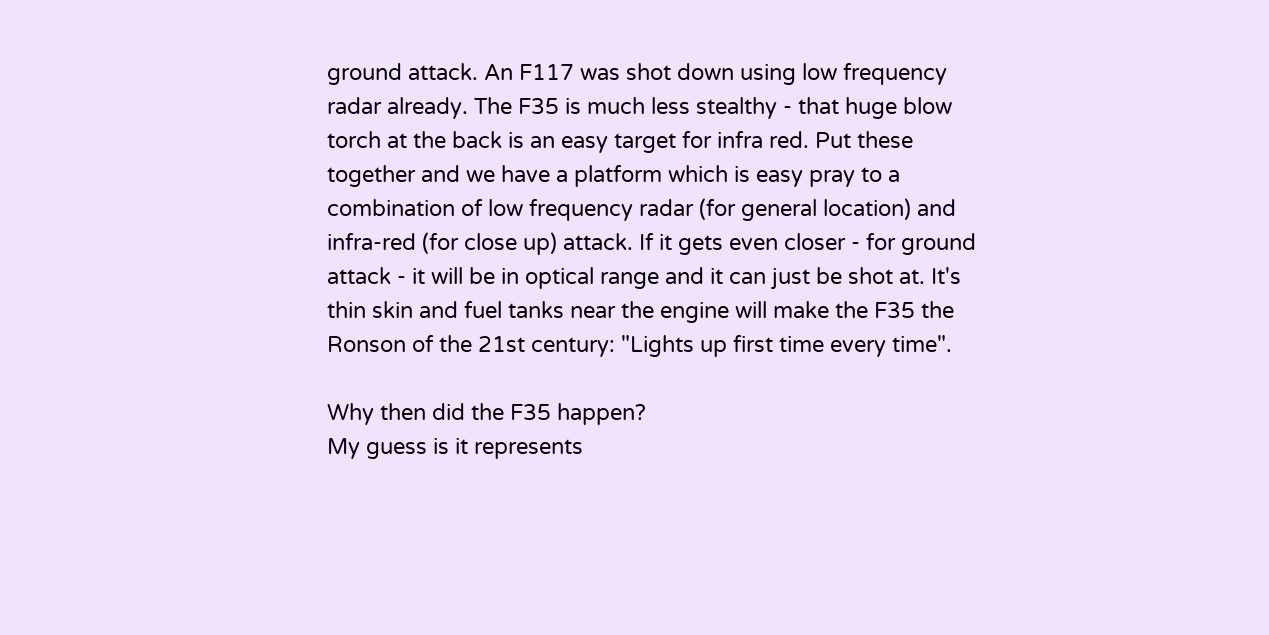ground attack. An F117 was shot down using low frequency radar already. The F35 is much less stealthy - that huge blow torch at the back is an easy target for infra red. Put these together and we have a platform which is easy pray to a combination of low frequency radar (for general location) and infra-red (for close up) attack. If it gets even closer - for ground attack - it will be in optical range and it can just be shot at. It's thin skin and fuel tanks near the engine will make the F35 the Ronson of the 21st century: "Lights up first time every time".

Why then did the F35 happen?
My guess is it represents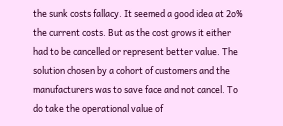the sunk costs fallacy. It seemed a good idea at 2o% the current costs. But as the cost grows it either had to be cancelled or represent better value. The solution chosen by a cohort of customers and the manufacturers was to save face and not cancel. To do take the operational value of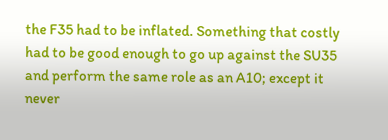the F35 had to be inflated. Something that costly had to be good enough to go up against the SU35 and perform the same role as an A10; except it never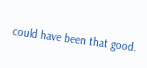could have been that good.